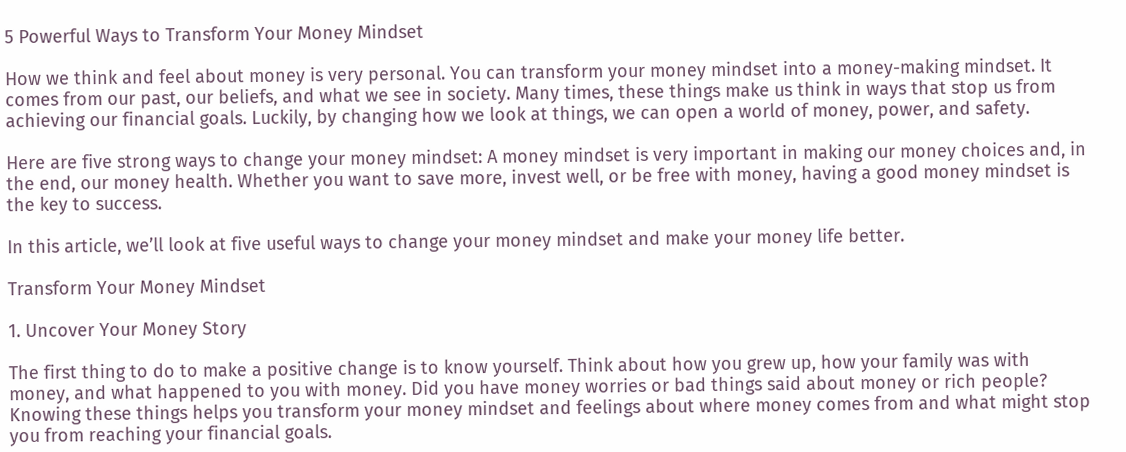5 Powerful Ways to Transform Your Money Mindset

How we think and feel about money is very personal. You can transform your money mindset into a money-making mindset. It comes from our past, our beliefs, and what we see in society. Many times, these things make us think in ways that stop us from achieving our financial goals. Luckily, by changing how we look at things, we can open a world of money, power, and safety.

Here are five strong ways to change your money mindset: A money mindset is very important in making our money choices and, in the end, our money health. Whether you want to save more, invest well, or be free with money, having a good money mindset is the key to success.

In this article, we’ll look at five useful ways to change your money mindset and make your money life better.

Transform Your Money Mindset

1. Uncover Your Money Story

The first thing to do to make a positive change is to know yourself. Think about how you grew up, how your family was with money, and what happened to you with money. Did you have money worries or bad things said about money or rich people? Knowing these things helps you transform your money mindset and feelings about where money comes from and what might stop you from reaching your financial goals.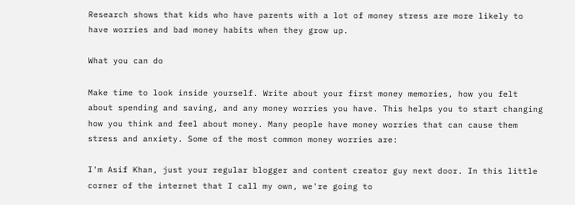Research shows that kids who have parents with a lot of money stress are more likely to have worries and bad money habits when they grow up.

What you can do

Make time to look inside yourself. Write about your first money memories, how you felt about spending and saving, and any money worries you have. This helps you to start changing how you think and feel about money. Many people have money worries that can cause them stress and anxiety. Some of the most common money worries are:

I'm Asif Khan, just your regular blogger and content creator guy next door. In this little corner of the internet that I call my own, we're going to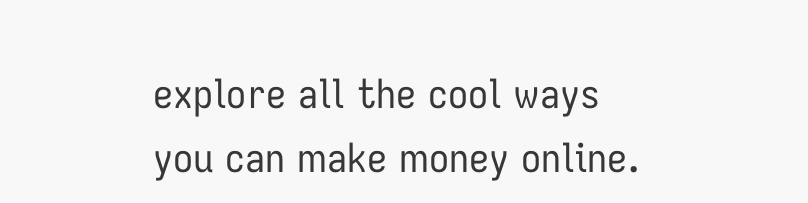explore all the cool ways you can make money online.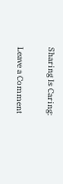Sharing Is Caring:

Leave a Comment